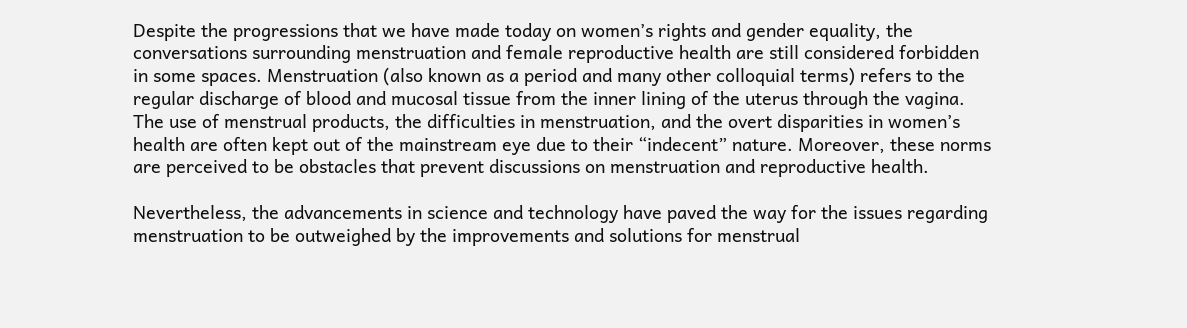Despite the progressions that we have made today on women’s rights and gender equality, the conversations surrounding menstruation and female reproductive health are still considered forbidden in some spaces. Menstruation (also known as a period and many other colloquial terms) refers to the regular discharge of blood and mucosal tissue from the inner lining of the uterus through the vagina. The use of menstrual products, the difficulties in menstruation, and the overt disparities in women’s health are often kept out of the mainstream eye due to their “indecent” nature. Moreover, these norms are perceived to be obstacles that prevent discussions on menstruation and reproductive health.

Nevertheless, the advancements in science and technology have paved the way for the issues regarding menstruation to be outweighed by the improvements and solutions for menstrual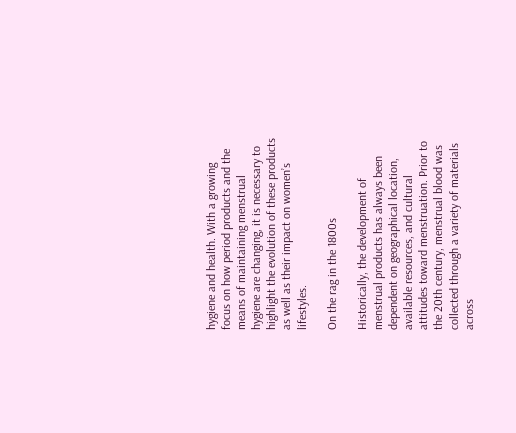hygiene and health. With a growing focus on how period products and the means of maintaining menstrual hygiene are changing, it is necessary to highlight the evolution of these products as well as their impact on women’s lifestyles.

On the rag in the 1800s

Historically, the development of menstrual products has always been dependent on geographical location, available resources, and cultural attitudes toward menstruation. Prior to the 20th century, menstrual blood was collected through a variety of materials across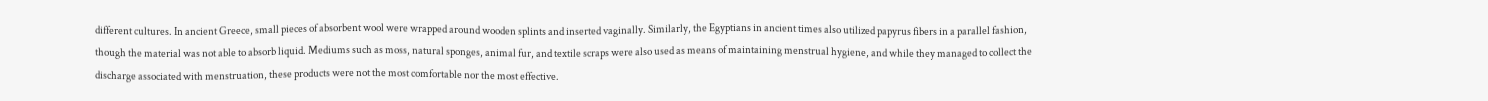different cultures. In ancient Greece, small pieces of absorbent wool were wrapped around wooden splints and inserted vaginally. Similarly, the Egyptians in ancient times also utilized papyrus fibers in a parallel fashion, though the material was not able to absorb liquid. Mediums such as moss, natural sponges, animal fur, and textile scraps were also used as means of maintaining menstrual hygiene, and while they managed to collect the discharge associated with menstruation, these products were not the most comfortable nor the most effective.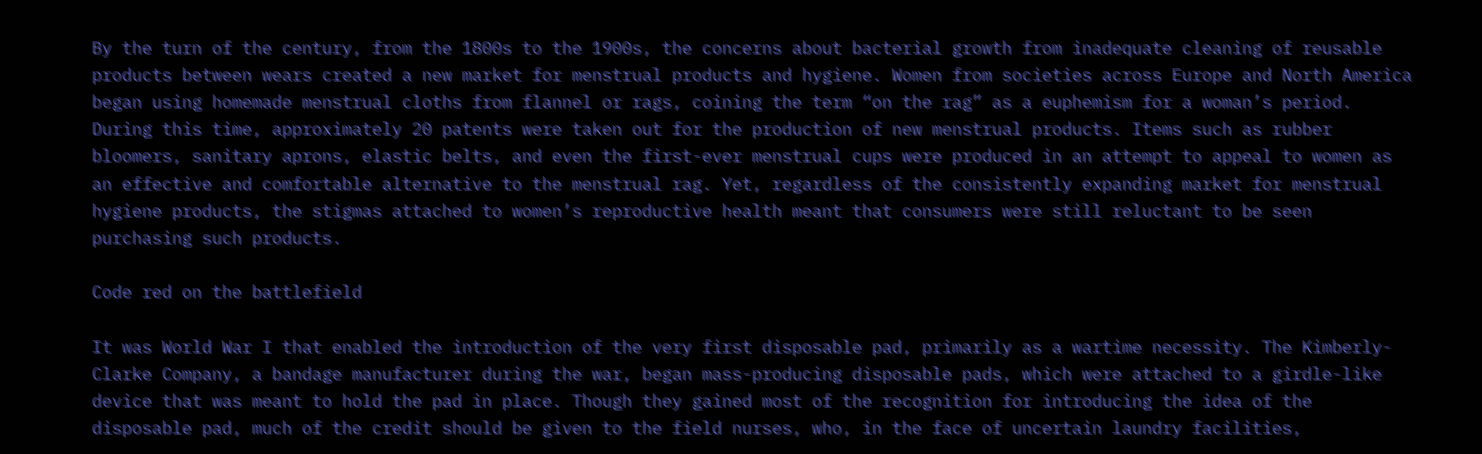By the turn of the century, from the 1800s to the 1900s, the concerns about bacterial growth from inadequate cleaning of reusable products between wears created a new market for menstrual products and hygiene. Women from societies across Europe and North America began using homemade menstrual cloths from flannel or rags, coining the term “on the rag” as a euphemism for a woman’s period. During this time, approximately 20 patents were taken out for the production of new menstrual products. Items such as rubber bloomers, sanitary aprons, elastic belts, and even the first-ever menstrual cups were produced in an attempt to appeal to women as an effective and comfortable alternative to the menstrual rag. Yet, regardless of the consistently expanding market for menstrual hygiene products, the stigmas attached to women’s reproductive health meant that consumers were still reluctant to be seen purchasing such products.

Code red on the battlefield

It was World War I that enabled the introduction of the very first disposable pad, primarily as a wartime necessity. The Kimberly-Clarke Company, a bandage manufacturer during the war, began mass-producing disposable pads, which were attached to a girdle-like device that was meant to hold the pad in place. Though they gained most of the recognition for introducing the idea of the disposable pad, much of the credit should be given to the field nurses, who, in the face of uncertain laundry facilities,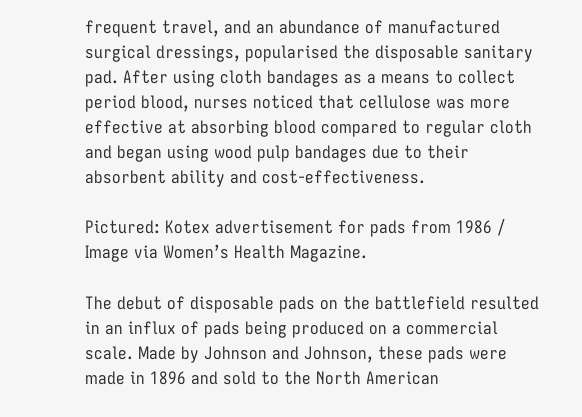frequent travel, and an abundance of manufactured surgical dressings, popularised the disposable sanitary pad. After using cloth bandages as a means to collect period blood, nurses noticed that cellulose was more effective at absorbing blood compared to regular cloth and began using wood pulp bandages due to their absorbent ability and cost-effectiveness.

Pictured: Kotex advertisement for pads from 1986 / Image via Women’s Health Magazine.

The debut of disposable pads on the battlefield resulted in an influx of pads being produced on a commercial scale. Made by Johnson and Johnson, these pads were made in 1896 and sold to the North American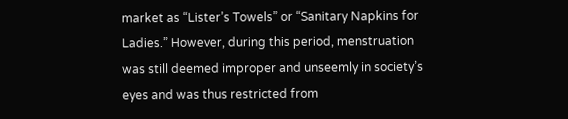market as “Lister’s Towels” or “Sanitary Napkins for Ladies.” However, during this period, menstruation was still deemed improper and unseemly in society’s eyes and was thus restricted from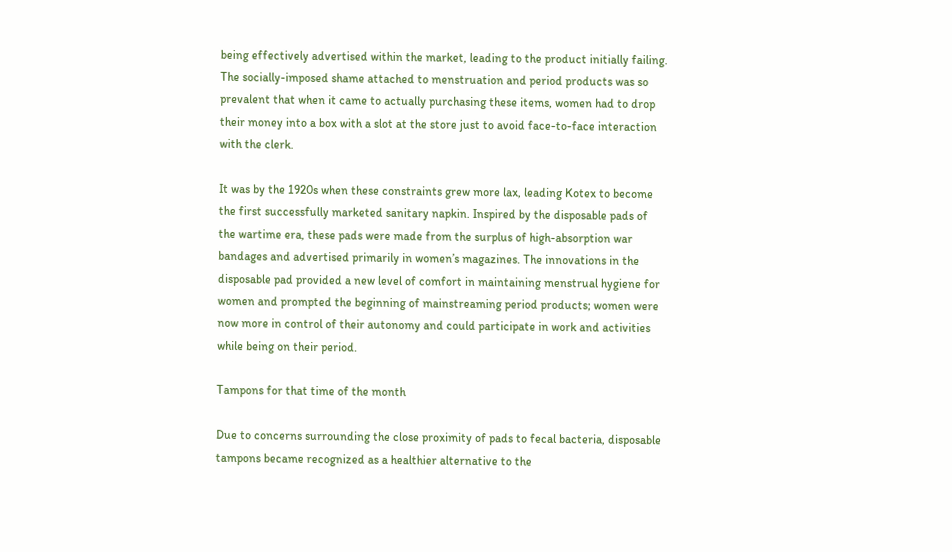being effectively advertised within the market, leading to the product initially failing. The socially-imposed shame attached to menstruation and period products was so prevalent that when it came to actually purchasing these items, women had to drop their money into a box with a slot at the store just to avoid face-to-face interaction with the clerk.

It was by the 1920s when these constraints grew more lax, leading Kotex to become the first successfully marketed sanitary napkin. Inspired by the disposable pads of the wartime era, these pads were made from the surplus of high-absorption war bandages and advertised primarily in women’s magazines. The innovations in the disposable pad provided a new level of comfort in maintaining menstrual hygiene for women and prompted the beginning of mainstreaming period products; women were now more in control of their autonomy and could participate in work and activities while being on their period.

Tampons for that time of the month

Due to concerns surrounding the close proximity of pads to fecal bacteria, disposable tampons became recognized as a healthier alternative to the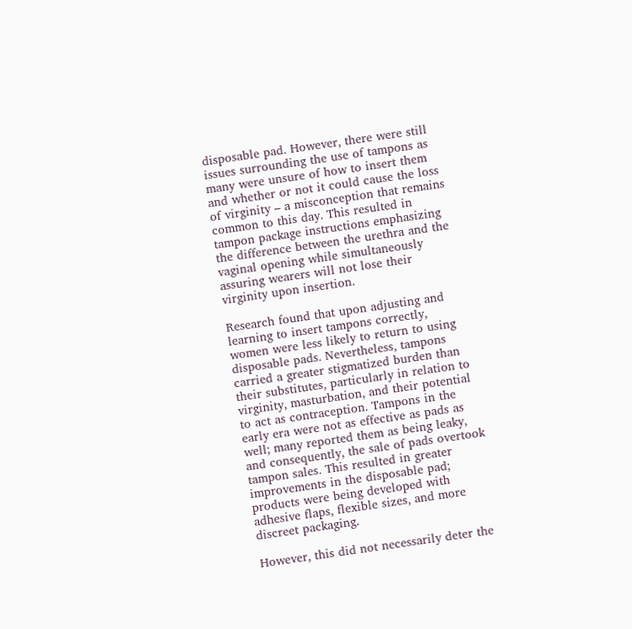disposable pad. However, there were still issues surrounding the use of tampons as many were unsure of how to insert them and whether or not it could cause the loss of virginity – a misconception that remains common to this day. This resulted in tampon package instructions emphasizing the difference between the urethra and the vaginal opening while simultaneously assuring wearers will not lose their virginity upon insertion.

Research found that upon adjusting and learning to insert tampons correctly, women were less likely to return to using disposable pads. Nevertheless, tampons carried a greater stigmatized burden than their substitutes, particularly in relation to virginity, masturbation, and their potential to act as contraception. Tampons in the early era were not as effective as pads as well; many reported them as being leaky, and consequently, the sale of pads overtook tampon sales. This resulted in greater improvements in the disposable pad; products were being developed with adhesive flaps, flexible sizes, and more discreet packaging.

However, this did not necessarily deter the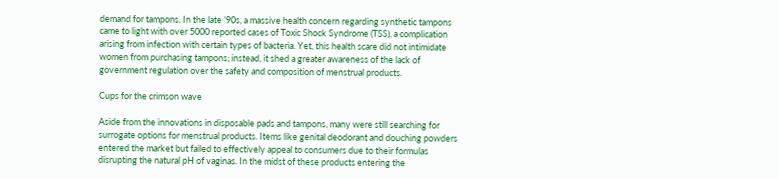demand for tampons. In the late ’90s, a massive health concern regarding synthetic tampons came to light with over 5000 reported cases of Toxic Shock Syndrome (TSS), a complication arising from infection with certain types of bacteria. Yet, this health scare did not intimidate women from purchasing tampons; instead, it shed a greater awareness of the lack of government regulation over the safety and composition of menstrual products.

Cups for the crimson wave

Aside from the innovations in disposable pads and tampons, many were still searching for surrogate options for menstrual products. Items like genital deodorant and douching powders entered the market but failed to effectively appeal to consumers due to their formulas disrupting the natural pH of vaginas. In the midst of these products entering the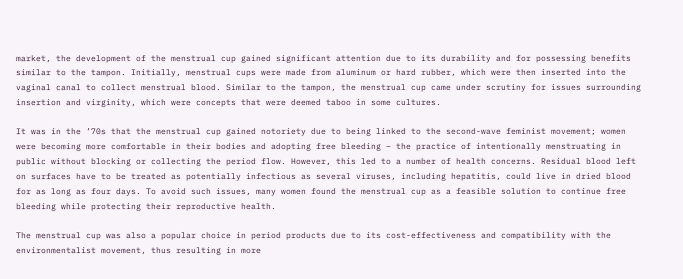market, the development of the menstrual cup gained significant attention due to its durability and for possessing benefits similar to the tampon. Initially, menstrual cups were made from aluminum or hard rubber, which were then inserted into the vaginal canal to collect menstrual blood. Similar to the tampon, the menstrual cup came under scrutiny for issues surrounding insertion and virginity, which were concepts that were deemed taboo in some cultures.

It was in the ’70s that the menstrual cup gained notoriety due to being linked to the second-wave feminist movement; women were becoming more comfortable in their bodies and adopting free bleeding – the practice of intentionally menstruating in public without blocking or collecting the period flow. However, this led to a number of health concerns. Residual blood left on surfaces have to be treated as potentially infectious as several viruses, including hepatitis, could live in dried blood for as long as four days. To avoid such issues, many women found the menstrual cup as a feasible solution to continue free bleeding while protecting their reproductive health.

The menstrual cup was also a popular choice in period products due to its cost-effectiveness and compatibility with the environmentalist movement, thus resulting in more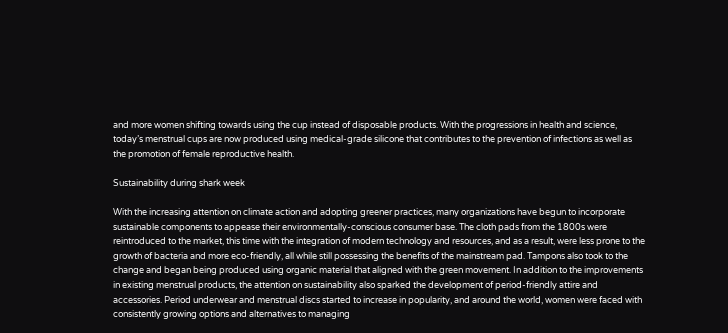and more women shifting towards using the cup instead of disposable products. With the progressions in health and science, today’s menstrual cups are now produced using medical-grade silicone that contributes to the prevention of infections as well as the promotion of female reproductive health.

Sustainability during shark week

With the increasing attention on climate action and adopting greener practices, many organizations have begun to incorporate sustainable components to appease their environmentally-conscious consumer base. The cloth pads from the 1800s were reintroduced to the market, this time with the integration of modern technology and resources, and as a result, were less prone to the growth of bacteria and more eco-friendly, all while still possessing the benefits of the mainstream pad. Tampons also took to the change and began being produced using organic material that aligned with the green movement. In addition to the improvements in existing menstrual products, the attention on sustainability also sparked the development of period-friendly attire and accessories. Period underwear and menstrual discs started to increase in popularity, and around the world, women were faced with consistently growing options and alternatives to managing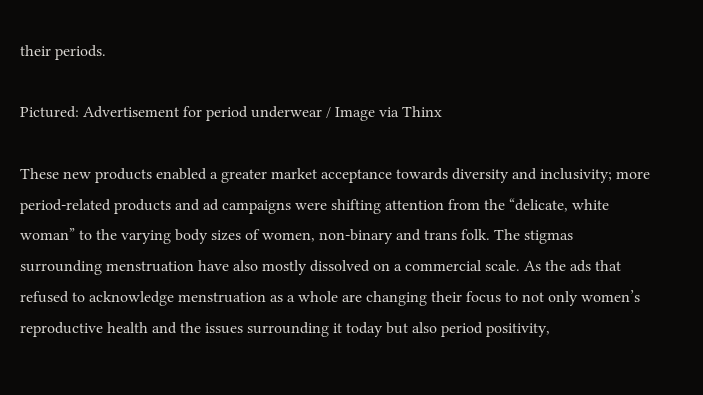their periods.

Pictured: Advertisement for period underwear / Image via Thinx

These new products enabled a greater market acceptance towards diversity and inclusivity; more period-related products and ad campaigns were shifting attention from the “delicate, white woman” to the varying body sizes of women, non-binary and trans folk. The stigmas surrounding menstruation have also mostly dissolved on a commercial scale. As the ads that refused to acknowledge menstruation as a whole are changing their focus to not only women’s reproductive health and the issues surrounding it today but also period positivity,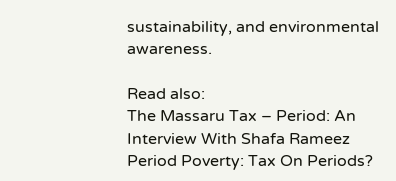sustainability, and environmental awareness.

Read also:
The Massaru Tax – Period: An Interview With Shafa Rameez
Period Poverty: Tax On Periods?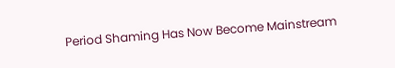Period Shaming Has Now Become Mainstream